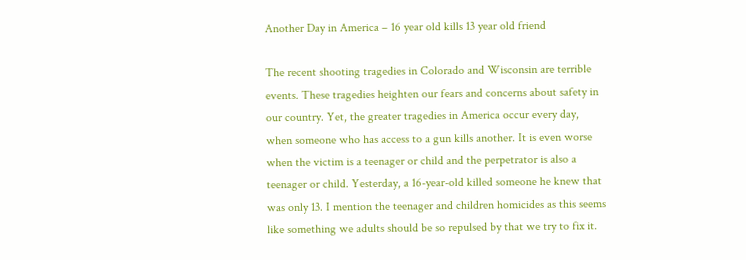Another Day in America – 16 year old kills 13 year old friend

The recent shooting tragedies in Colorado and Wisconsin are terrible events. These tragedies heighten our fears and concerns about safety in our country. Yet, the greater tragedies in America occur every day, when someone who has access to a gun kills another. It is even worse when the victim is a teenager or child and the perpetrator is also a teenager or child. Yesterday, a 16-year-old killed someone he knew that was only 13. I mention the teenager and children homicides as this seems like something we adults should be so repulsed by that we try to fix it.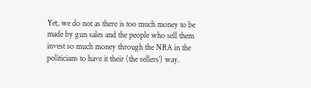Yet, we do not as there is too much money to be made by gun sales and the people who sell them invest so much money through the NRA in the politicians to have it their (the sellers’) way.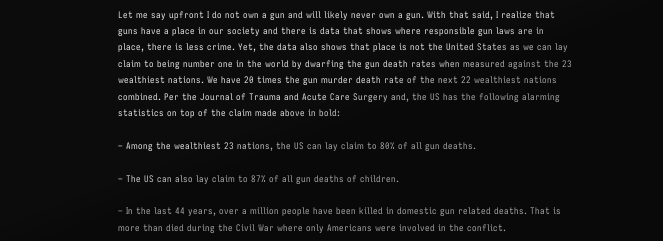Let me say upfront I do not own a gun and will likely never own a gun. With that said, I realize that guns have a place in our society and there is data that shows where responsible gun laws are in place, there is less crime. Yet, the data also shows that place is not the United States as we can lay claim to being number one in the world by dwarfing the gun death rates when measured against the 23 wealthiest nations. We have 20 times the gun murder death rate of the next 22 wealthiest nations combined. Per the Journal of Trauma and Acute Care Surgery and, the US has the following alarming statistics on top of the claim made above in bold:

– Among the wealthiest 23 nations, the US can lay claim to 80% of all gun deaths.

– The US can also lay claim to 87% of all gun deaths of children.

– In the last 44 years, over a million people have been killed in domestic gun related deaths. That is more than died during the Civil War where only Americans were involved in the conflict.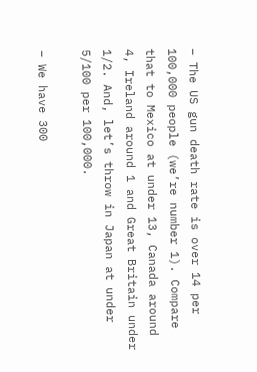– The US gun death rate is over 14 per 100,000 people (we’re number 1). Compare that to Mexico at under 13, Canada around 4, Ireland around 1 and Great Britain under 1/2. And, let’s throw in Japan at under 5/100 per 100,000.

– We have 300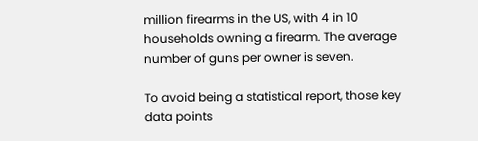million firearms in the US, with 4 in 10 households owning a firearm. The average number of guns per owner is seven.

To avoid being a statistical report, those key data points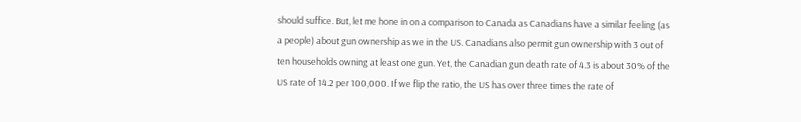should suffice. But, let me hone in on a comparison to Canada as Canadians have a similar feeling (as a people) about gun ownership as we in the US. Canadians also permit gun ownership with 3 out of ten households owning at least one gun. Yet, the Canadian gun death rate of 4.3 is about 30% of the US rate of 14.2 per 100,000. If we flip the ratio, the US has over three times the rate of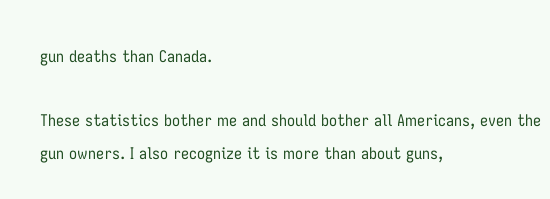gun deaths than Canada.

These statistics bother me and should bother all Americans, even the gun owners. I also recognize it is more than about guns,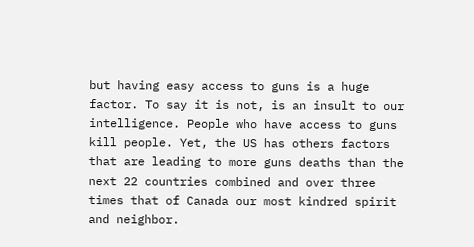but having easy access to guns is a huge factor. To say it is not, is an insult to our intelligence. People who have access to guns kill people. Yet, the US has others factors that are leading to more guns deaths than the next 22 countries combined and over three times that of Canada our most kindred spirit and neighbor.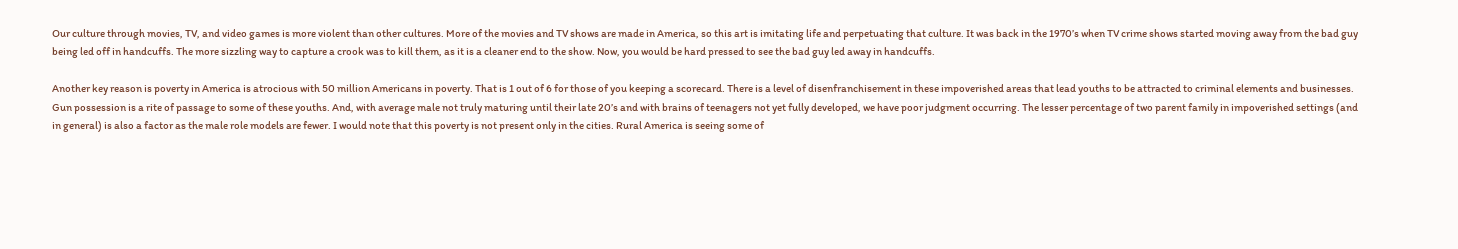Our culture through movies, TV, and video games is more violent than other cultures. More of the movies and TV shows are made in America, so this art is imitating life and perpetuating that culture. It was back in the 1970’s when TV crime shows started moving away from the bad guy being led off in handcuffs. The more sizzling way to capture a crook was to kill them, as it is a cleaner end to the show. Now, you would be hard pressed to see the bad guy led away in handcuffs.

Another key reason is poverty in America is atrocious with 50 million Americans in poverty. That is 1 out of 6 for those of you keeping a scorecard. There is a level of disenfranchisement in these impoverished areas that lead youths to be attracted to criminal elements and businesses. Gun possession is a rite of passage to some of these youths. And, with average male not truly maturing until their late 20’s and with brains of teenagers not yet fully developed, we have poor judgment occurring. The lesser percentage of two parent family in impoverished settings (and in general) is also a factor as the male role models are fewer. I would note that this poverty is not present only in the cities. Rural America is seeing some of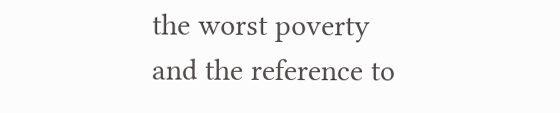the worst poverty and the reference to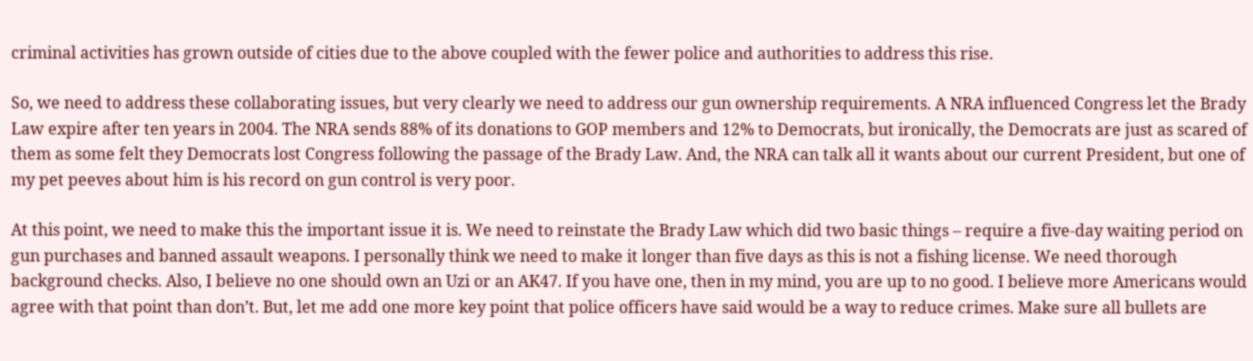criminal activities has grown outside of cities due to the above coupled with the fewer police and authorities to address this rise.

So, we need to address these collaborating issues, but very clearly we need to address our gun ownership requirements. A NRA influenced Congress let the Brady Law expire after ten years in 2004. The NRA sends 88% of its donations to GOP members and 12% to Democrats, but ironically, the Democrats are just as scared of them as some felt they Democrats lost Congress following the passage of the Brady Law. And, the NRA can talk all it wants about our current President, but one of my pet peeves about him is his record on gun control is very poor.

At this point, we need to make this the important issue it is. We need to reinstate the Brady Law which did two basic things – require a five-day waiting period on gun purchases and banned assault weapons. I personally think we need to make it longer than five days as this is not a fishing license. We need thorough background checks. Also, I believe no one should own an Uzi or an AK47. If you have one, then in my mind, you are up to no good. I believe more Americans would agree with that point than don’t. But, let me add one more key point that police officers have said would be a way to reduce crimes. Make sure all bullets are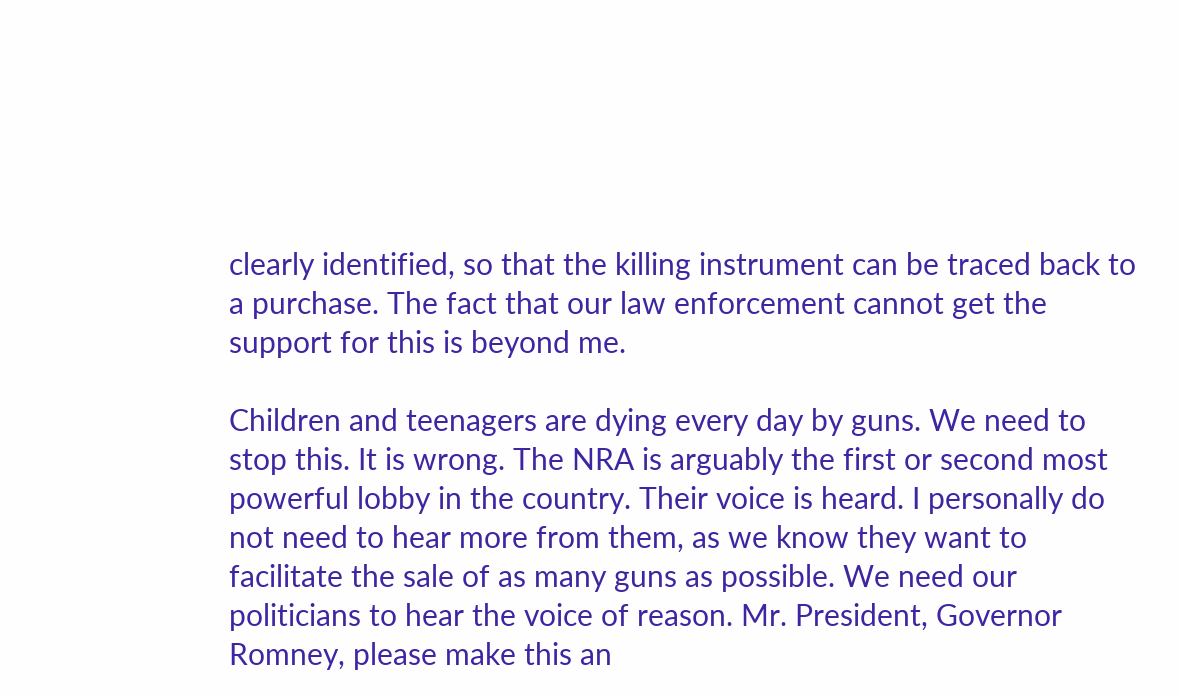clearly identified, so that the killing instrument can be traced back to a purchase. The fact that our law enforcement cannot get the support for this is beyond me.

Children and teenagers are dying every day by guns. We need to stop this. It is wrong. The NRA is arguably the first or second most powerful lobby in the country. Their voice is heard. I personally do not need to hear more from them, as we know they want to facilitate the sale of as many guns as possible. We need our politicians to hear the voice of reason. Mr. President, Governor Romney, please make this an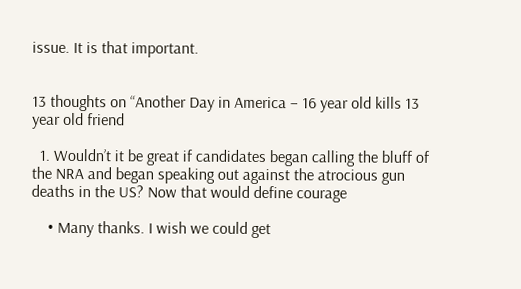issue. It is that important.


13 thoughts on “Another Day in America – 16 year old kills 13 year old friend

  1. Wouldn’t it be great if candidates began calling the bluff of the NRA and began speaking out against the atrocious gun deaths in the US? Now that would define courage

    • Many thanks. I wish we could get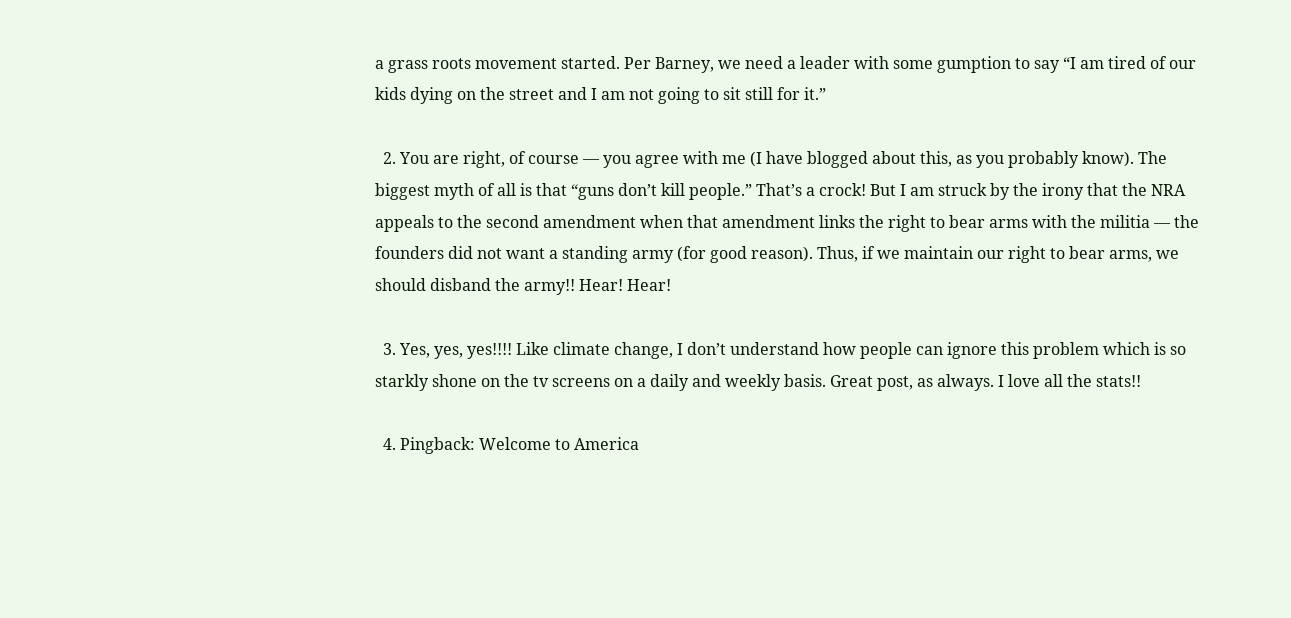a grass roots movement started. Per Barney, we need a leader with some gumption to say “I am tired of our kids dying on the street and I am not going to sit still for it.”

  2. You are right, of course — you agree with me (I have blogged about this, as you probably know). The biggest myth of all is that “guns don’t kill people.” That’s a crock! But I am struck by the irony that the NRA appeals to the second amendment when that amendment links the right to bear arms with the militia — the founders did not want a standing army (for good reason). Thus, if we maintain our right to bear arms, we should disband the army!! Hear! Hear!

  3. Yes, yes, yes!!!! Like climate change, I don’t understand how people can ignore this problem which is so starkly shone on the tv screens on a daily and weekly basis. Great post, as always. I love all the stats!!

  4. Pingback: Welcome to America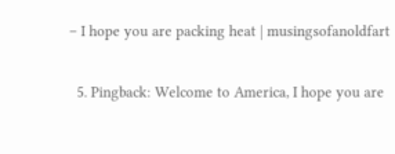– I hope you are packing heat | musingsofanoldfart

  5. Pingback: Welcome to America, I hope you are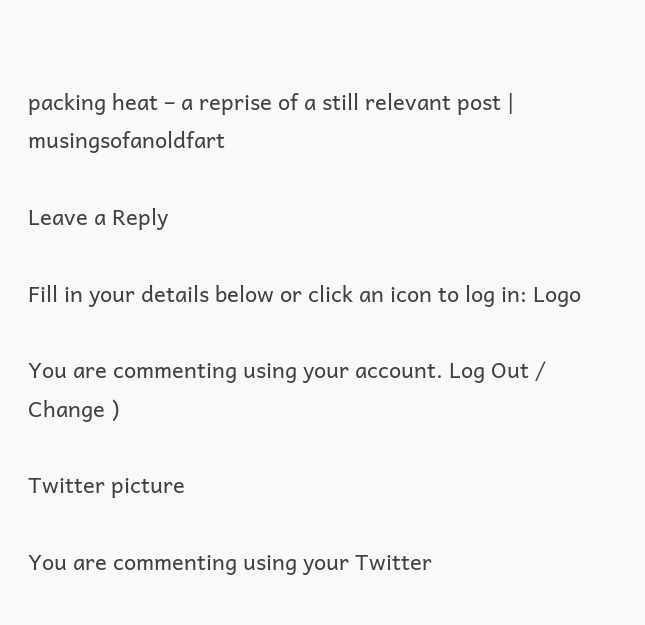packing heat – a reprise of a still relevant post | musingsofanoldfart

Leave a Reply

Fill in your details below or click an icon to log in: Logo

You are commenting using your account. Log Out /  Change )

Twitter picture

You are commenting using your Twitter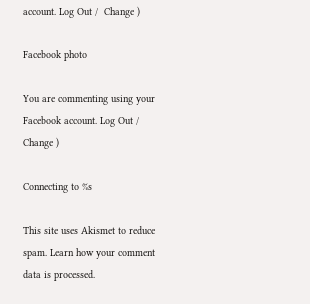account. Log Out /  Change )

Facebook photo

You are commenting using your Facebook account. Log Out /  Change )

Connecting to %s

This site uses Akismet to reduce spam. Learn how your comment data is processed.